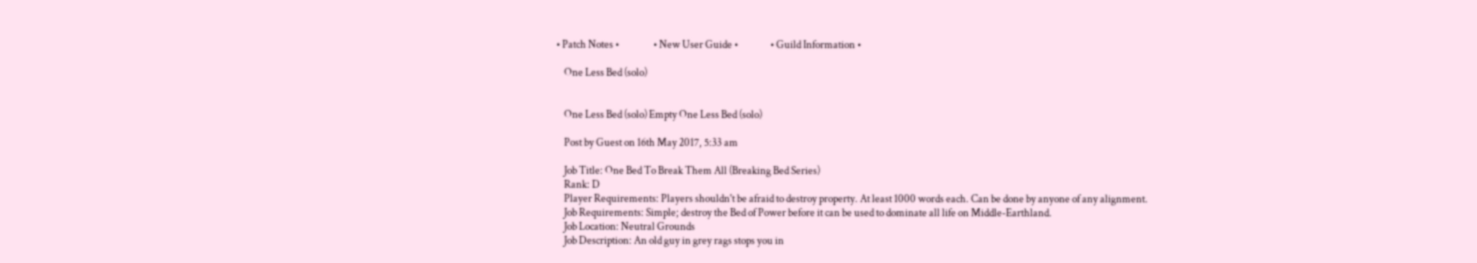• Patch Notes •                 • New User Guide •                • Guild Information •

    One Less Bed (solo)


    One Less Bed (solo) Empty One Less Bed (solo)

    Post by Guest on 16th May 2017, 5:33 am

    Job Title: One Bed To Break Them All (Breaking Bed Series)
    Rank: D
    Player Requirements: Players shouldn't be afraid to destroy property. At least 1000 words each. Can be done by anyone of any alignment.
    Job Requirements: Simple; destroy the Bed of Power before it can be used to dominate all life on Middle-Earthland.
    Job Location: Neutral Grounds
    Job Description: An old guy in grey rags stops you in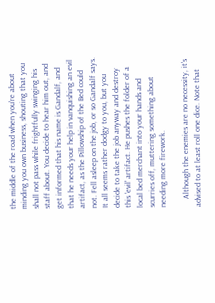the middle of the road when you're about minding you own business, shouting that you shall not pass while frightfully swinging his staff about. You decide to hear him out, and get informed that his name is Gandalf, and that he needs your help in vanquishing an evil artifact, as the Pillowship of the Bed could not. Fell asleep on the job, or so Gandalf says. It all seems rather dodgy to you, but you decide to take the job anyway and destroy this 'evil' artifact. He pushes the folder of a local bed merchant into your hands and scurries off, muttering something about needing more firework.

    Although the enemies are no necessity, it's advised to at least roll one dice. Note that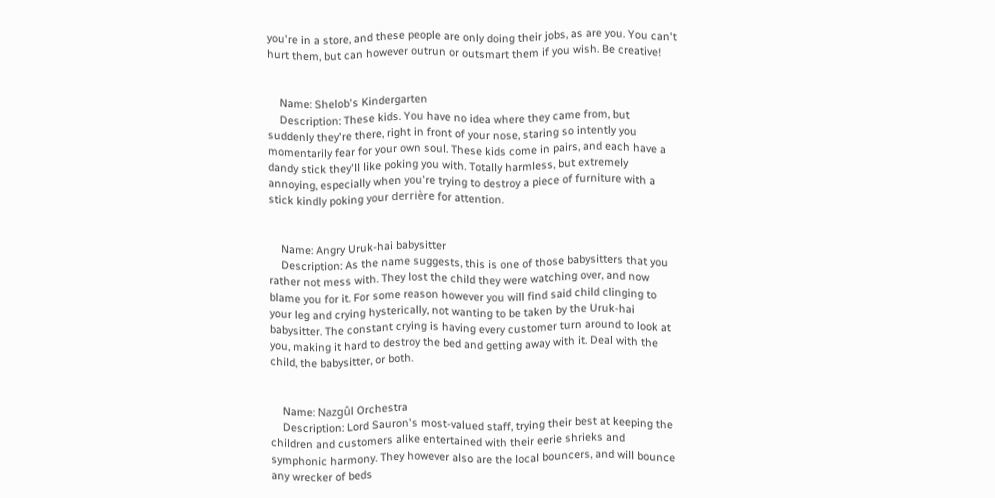you're in a store, and these people are only doing their jobs, as are you. You can't hurt them, but can however outrun or outsmart them if you wish. Be creative!


    Name: Shelob's Kindergarten
    Description: These kids. You have no idea where they came from, but suddenly they're there, right in front of your nose, staring so intently you momentarily fear for your own soul. These kids come in pairs, and each have a dandy stick they'll like poking you with. Totally harmless, but extremely annoying, especially when you're trying to destroy a piece of furniture with a stick kindly poking your derrière for attention.


    Name: Angry Uruk-hai babysitter
    Description: As the name suggests, this is one of those babysitters that you rather not mess with. They lost the child they were watching over, and now blame you for it. For some reason however you will find said child clinging to your leg and crying hysterically, not wanting to be taken by the Uruk-hai babysitter. The constant crying is having every customer turn around to look at you, making it hard to destroy the bed and getting away with it. Deal with the child, the babysitter, or both.


    Name: Nazgûl Orchestra
    Description: Lord Sauron's most-valued staff, trying their best at keeping the children and customers alike entertained with their eerie shrieks and symphonic harmony. They however also are the local bouncers, and will bounce any wrecker of beds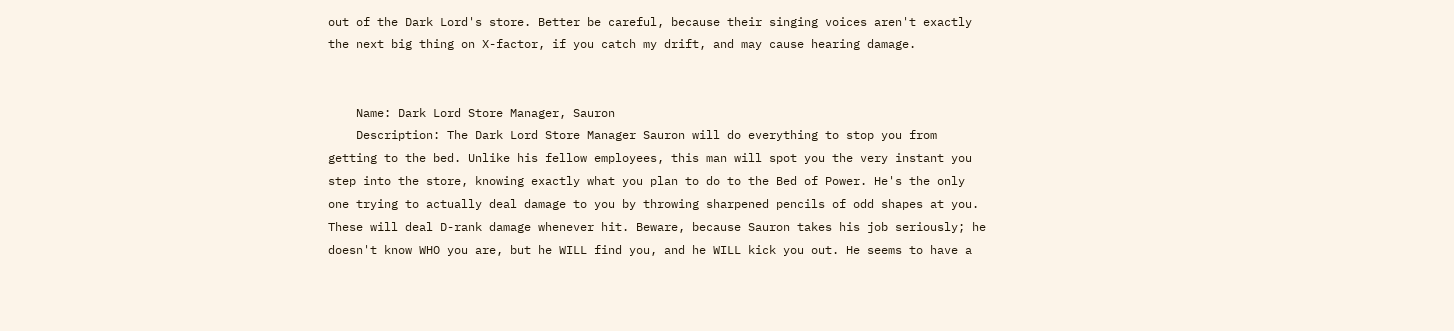out of the Dark Lord's store. Better be careful, because their singing voices aren't exactly the next big thing on X-factor, if you catch my drift, and may cause hearing damage.


    Name: Dark Lord Store Manager, Sauron
    Description: The Dark Lord Store Manager Sauron will do everything to stop you from getting to the bed. Unlike his fellow employees, this man will spot you the very instant you step into the store, knowing exactly what you plan to do to the Bed of Power. He's the only one trying to actually deal damage to you by throwing sharpened pencils of odd shapes at you. These will deal D-rank damage whenever hit. Beware, because Sauron takes his job seriously; he doesn't know WHO you are, but he WILL find you, and he WILL kick you out. He seems to have a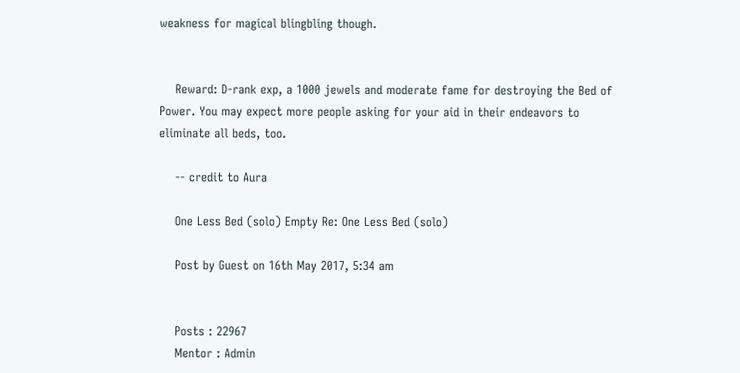weakness for magical blingbling though.


    Reward: D-rank exp, a 1000 jewels and moderate fame for destroying the Bed of Power. You may expect more people asking for your aid in their endeavors to eliminate all beds, too.

    -- credit to Aura

    One Less Bed (solo) Empty Re: One Less Bed (solo)

    Post by Guest on 16th May 2017, 5:34 am


    Posts : 22967
    Mentor : Admin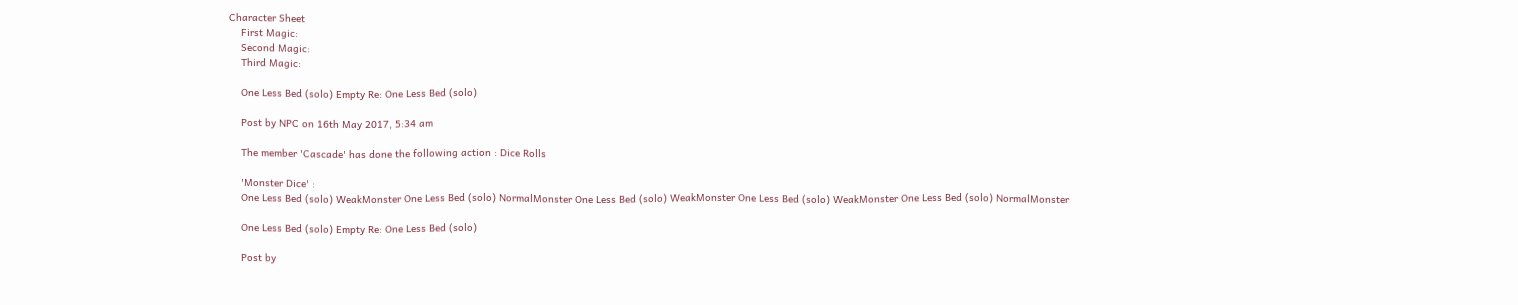Character Sheet
    First Magic:
    Second Magic:
    Third Magic:

    One Less Bed (solo) Empty Re: One Less Bed (solo)

    Post by NPC on 16th May 2017, 5:34 am

    The member 'Cascade' has done the following action : Dice Rolls

    'Monster Dice' :
    One Less Bed (solo) WeakMonster One Less Bed (solo) NormalMonster One Less Bed (solo) WeakMonster One Less Bed (solo) WeakMonster One Less Bed (solo) NormalMonster

    One Less Bed (solo) Empty Re: One Less Bed (solo)

    Post by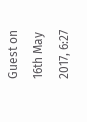Guest on 16th May 2017, 6:27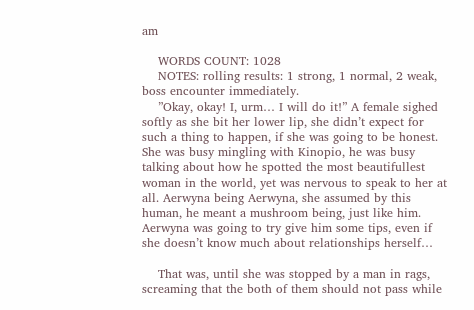am

    WORDS COUNT: 1028
    NOTES: rolling results: 1 strong, 1 normal, 2 weak, boss encounter immediately.
    ”Okay, okay! I, urm… I will do it!” A female sighed softly as she bit her lower lip, she didn’t expect for such a thing to happen, if she was going to be honest. She was busy mingling with Kinopio, he was busy talking about how he spotted the most beautifullest woman in the world, yet was nervous to speak to her at all. Aerwyna being Aerwyna, she assumed by this human, he meant a mushroom being, just like him. Aerwyna was going to try give him some tips, even if she doesn’t know much about relationships herself…

    That was, until she was stopped by a man in rags, screaming that the both of them should not pass while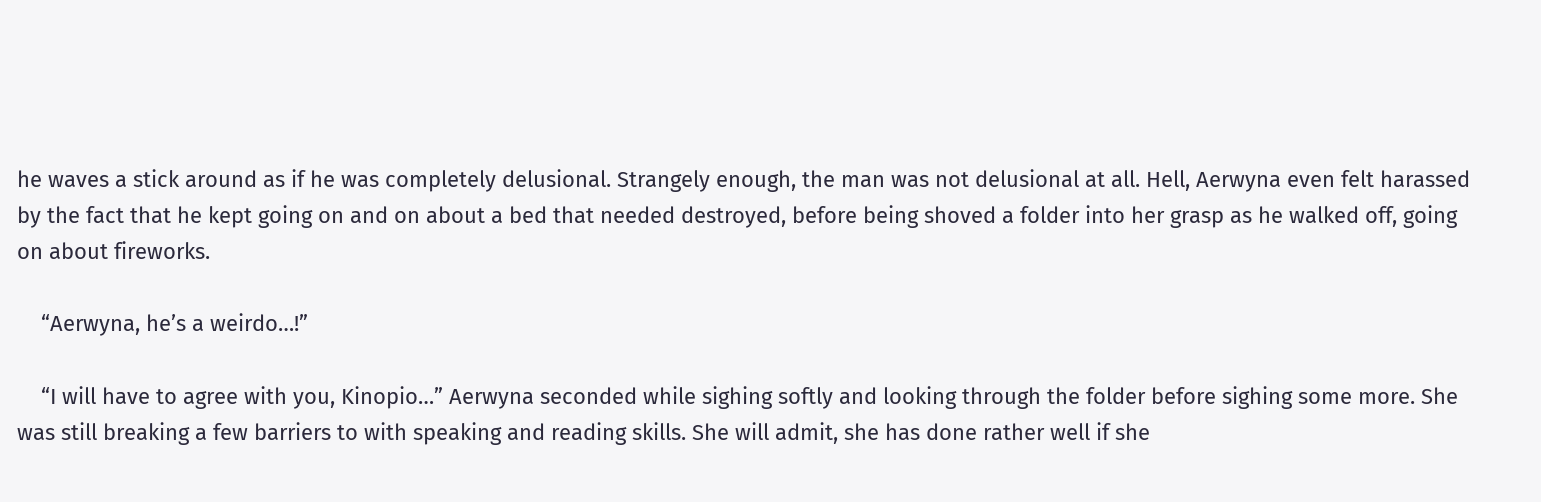he waves a stick around as if he was completely delusional. Strangely enough, the man was not delusional at all. Hell, Aerwyna even felt harassed by the fact that he kept going on and on about a bed that needed destroyed, before being shoved a folder into her grasp as he walked off, going on about fireworks.

    “Aerwyna, he’s a weirdo…!”

    “I will have to agree with you, Kinopio…” Aerwyna seconded while sighing softly and looking through the folder before sighing some more. She was still breaking a few barriers to with speaking and reading skills. She will admit, she has done rather well if she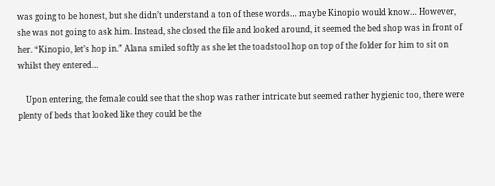was going to be honest, but she didn’t understand a ton of these words… maybe Kinopio would know… However, she was not going to ask him. Instead, she closed the file and looked around, it seemed the bed shop was in front of her. “Kinopio, let’s hop in.” Alana smiled softly as she let the toadstool hop on top of the folder for him to sit on whilst they entered…

    Upon entering, the female could see that the shop was rather intricate but seemed rather hygienic too, there were plenty of beds that looked like they could be the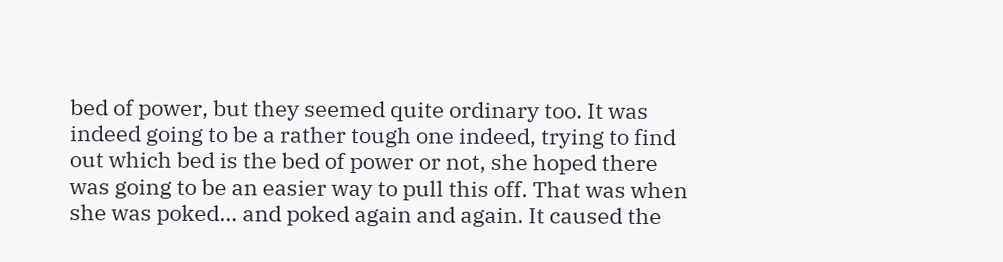bed of power, but they seemed quite ordinary too. It was indeed going to be a rather tough one indeed, trying to find out which bed is the bed of power or not, she hoped there was going to be an easier way to pull this off. That was when she was poked… and poked again and again. It caused the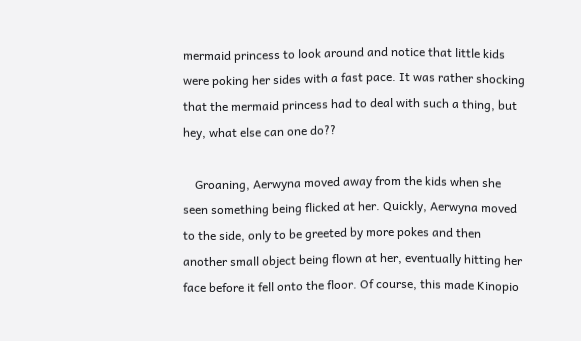mermaid princess to look around and notice that little kids were poking her sides with a fast pace. It was rather shocking that the mermaid princess had to deal with such a thing, but hey, what else can one do??

    Groaning, Aerwyna moved away from the kids when she seen something being flicked at her. Quickly, Aerwyna moved to the side, only to be greeted by more pokes and then another small object being flown at her, eventually hitting her face before it fell onto the floor. Of course, this made Kinopio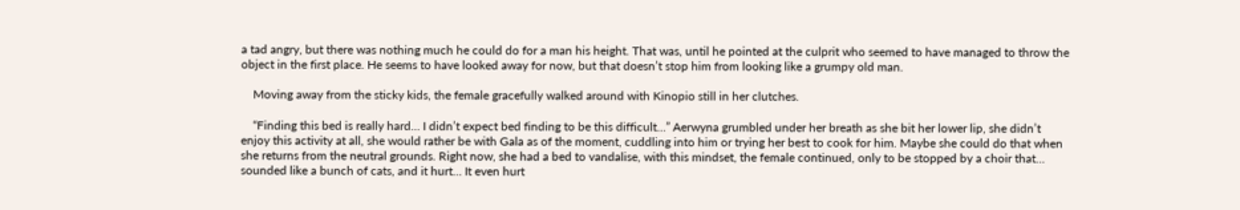a tad angry, but there was nothing much he could do for a man his height. That was, until he pointed at the culprit who seemed to have managed to throw the object in the first place. He seems to have looked away for now, but that doesn’t stop him from looking like a grumpy old man.

    Moving away from the sticky kids, the female gracefully walked around with Kinopio still in her clutches.

    “Finding this bed is really hard… I didn’t expect bed finding to be this difficult…” Aerwyna grumbled under her breath as she bit her lower lip, she didn’t enjoy this activity at all, she would rather be with Gala as of the moment, cuddling into him or trying her best to cook for him. Maybe she could do that when she returns from the neutral grounds. Right now, she had a bed to vandalise, with this mindset, the female continued, only to be stopped by a choir that… sounded like a bunch of cats, and it hurt… It even hurt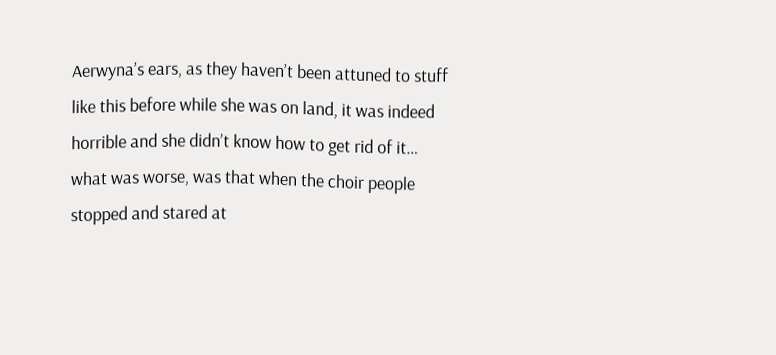Aerwyna’s ears, as they haven’t been attuned to stuff like this before while she was on land, it was indeed horrible and she didn’t know how to get rid of it… what was worse, was that when the choir people stopped and stared at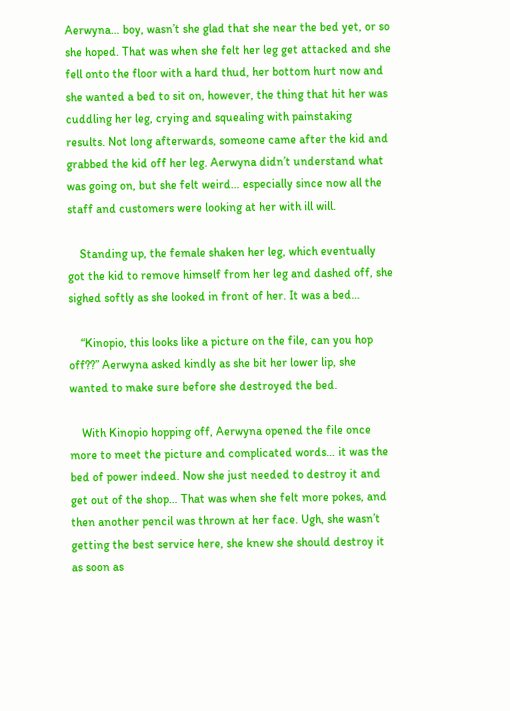Aerwyna… boy, wasn’t she glad that she near the bed yet, or so she hoped. That was when she felt her leg get attacked and she fell onto the floor with a hard thud, her bottom hurt now and she wanted a bed to sit on, however, the thing that hit her was cuddling her leg, crying and squealing with painstaking results. Not long afterwards, someone came after the kid and grabbed the kid off her leg. Aerwyna didn’t understand what was going on, but she felt weird… especially since now all the staff and customers were looking at her with ill will.

    Standing up, the female shaken her leg, which eventually got the kid to remove himself from her leg and dashed off, she sighed softly as she looked in front of her. It was a bed…

    “Kinopio, this looks like a picture on the file, can you hop off??” Aerwyna asked kindly as she bit her lower lip, she wanted to make sure before she destroyed the bed.

    With Kinopio hopping off, Aerwyna opened the file once more to meet the picture and complicated words… it was the bed of power indeed. Now she just needed to destroy it and get out of the shop… That was when she felt more pokes, and then another pencil was thrown at her face. Ugh, she wasn’t getting the best service here, she knew she should destroy it as soon as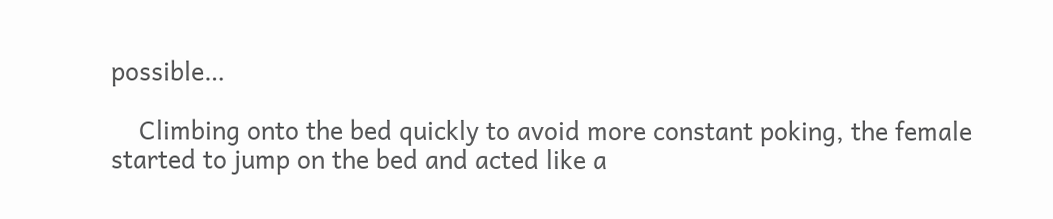possible…

    Climbing onto the bed quickly to avoid more constant poking, the female started to jump on the bed and acted like a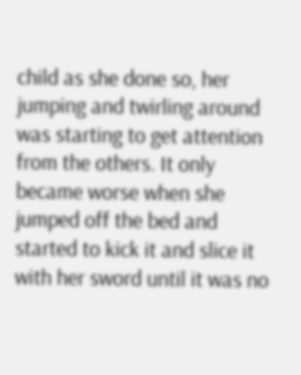child as she done so, her jumping and twirling around was starting to get attention from the others. It only became worse when she jumped off the bed and started to kick it and slice it with her sword until it was no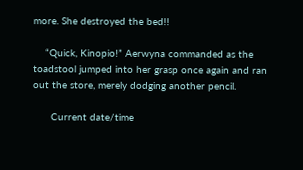more. She destroyed the bed!!

    “Quick, Kinopio!” Aerwyna commanded as the toadstool jumped into her grasp once again and ran out the store, merely dodging another pencil.

      Current date/time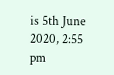is 5th June 2020, 2:55 pm